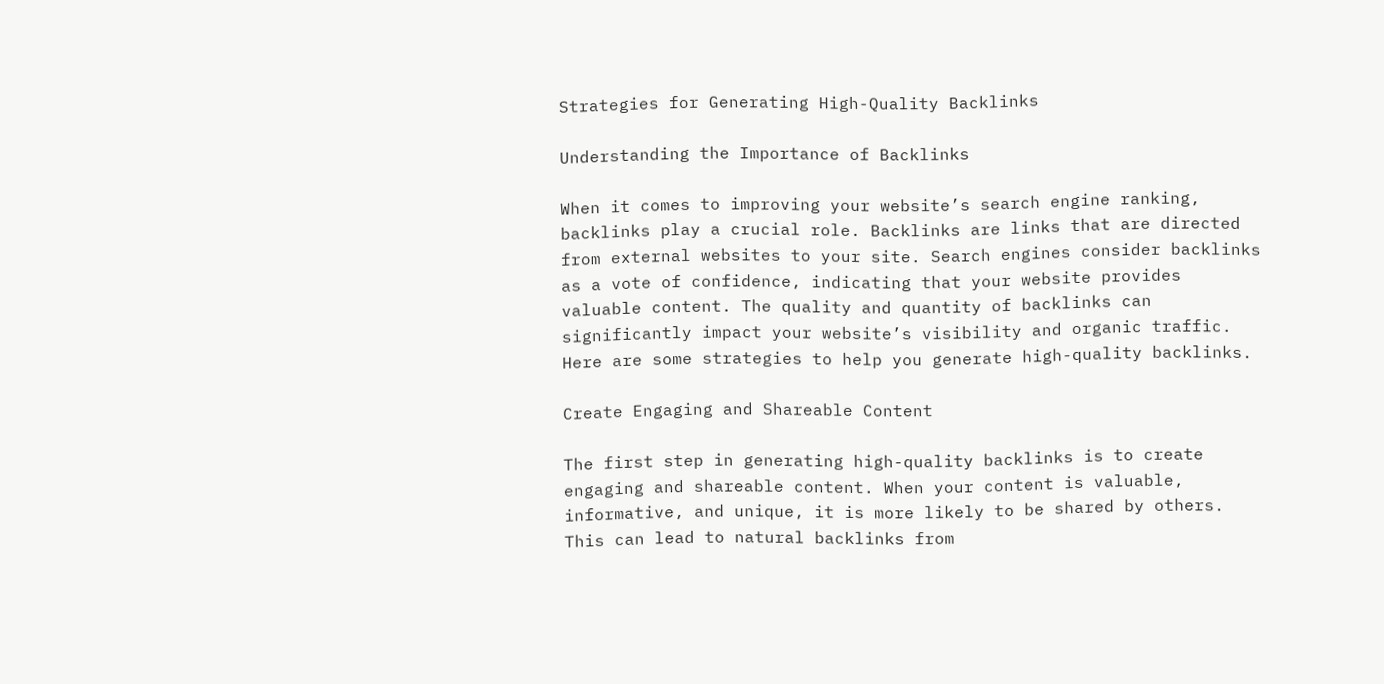Strategies for Generating High-Quality Backlinks

Understanding the Importance of Backlinks

When it comes to improving your website’s search engine ranking, backlinks play a crucial role. Backlinks are links that are directed from external websites to your site. Search engines consider backlinks as a vote of confidence, indicating that your website provides valuable content. The quality and quantity of backlinks can significantly impact your website’s visibility and organic traffic. Here are some strategies to help you generate high-quality backlinks.

Create Engaging and Shareable Content

The first step in generating high-quality backlinks is to create engaging and shareable content. When your content is valuable, informative, and unique, it is more likely to be shared by others. This can lead to natural backlinks from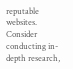reputable websites. Consider conducting in-depth research,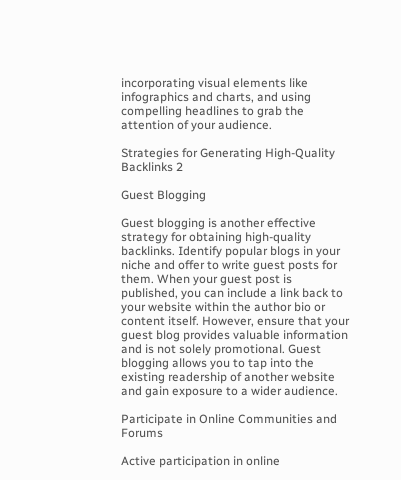incorporating visual elements like infographics and charts, and using compelling headlines to grab the attention of your audience.

Strategies for Generating High-Quality Backlinks 2

Guest Blogging

Guest blogging is another effective strategy for obtaining high-quality backlinks. Identify popular blogs in your niche and offer to write guest posts for them. When your guest post is published, you can include a link back to your website within the author bio or content itself. However, ensure that your guest blog provides valuable information and is not solely promotional. Guest blogging allows you to tap into the existing readership of another website and gain exposure to a wider audience.

Participate in Online Communities and Forums

Active participation in online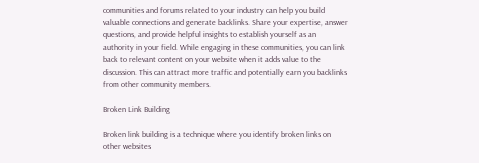communities and forums related to your industry can help you build valuable connections and generate backlinks. Share your expertise, answer questions, and provide helpful insights to establish yourself as an authority in your field. While engaging in these communities, you can link back to relevant content on your website when it adds value to the discussion. This can attract more traffic and potentially earn you backlinks from other community members.

Broken Link Building

Broken link building is a technique where you identify broken links on other websites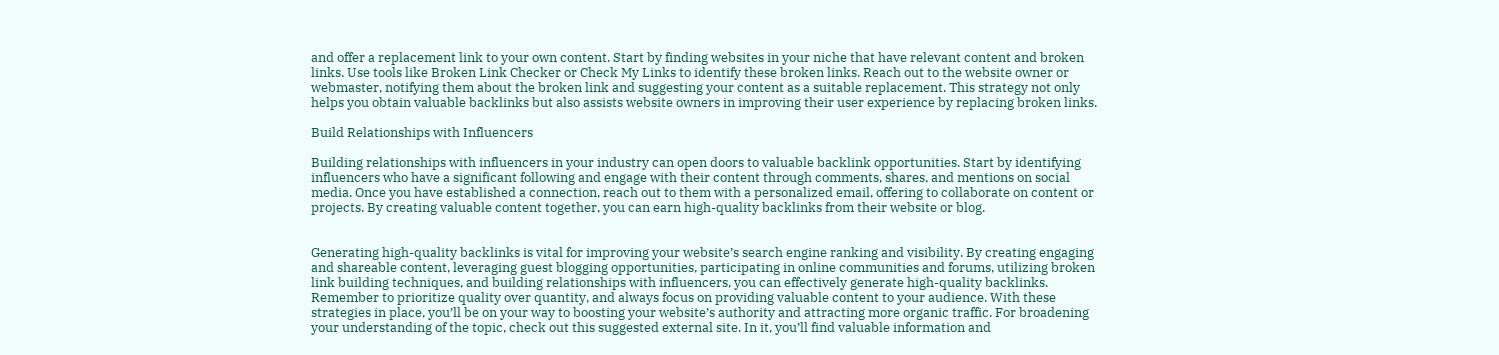and offer a replacement link to your own content. Start by finding websites in your niche that have relevant content and broken links. Use tools like Broken Link Checker or Check My Links to identify these broken links. Reach out to the website owner or webmaster, notifying them about the broken link and suggesting your content as a suitable replacement. This strategy not only helps you obtain valuable backlinks but also assists website owners in improving their user experience by replacing broken links.

Build Relationships with Influencers

Building relationships with influencers in your industry can open doors to valuable backlink opportunities. Start by identifying influencers who have a significant following and engage with their content through comments, shares, and mentions on social media. Once you have established a connection, reach out to them with a personalized email, offering to collaborate on content or projects. By creating valuable content together, you can earn high-quality backlinks from their website or blog.


Generating high-quality backlinks is vital for improving your website’s search engine ranking and visibility. By creating engaging and shareable content, leveraging guest blogging opportunities, participating in online communities and forums, utilizing broken link building techniques, and building relationships with influencers, you can effectively generate high-quality backlinks. Remember to prioritize quality over quantity, and always focus on providing valuable content to your audience. With these strategies in place, you’ll be on your way to boosting your website’s authority and attracting more organic traffic. For broadening your understanding of the topic, check out this suggested external site. In it, you’ll find valuable information and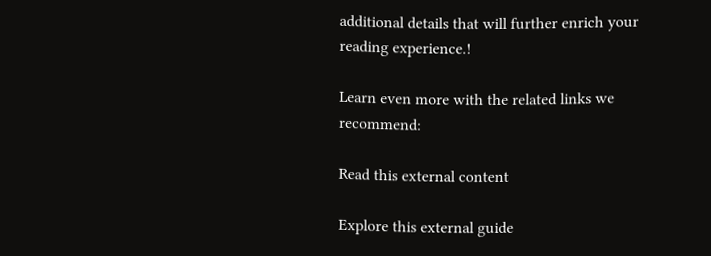additional details that will further enrich your reading experience.!

Learn even more with the related links we recommend:

Read this external content

Explore this external guide